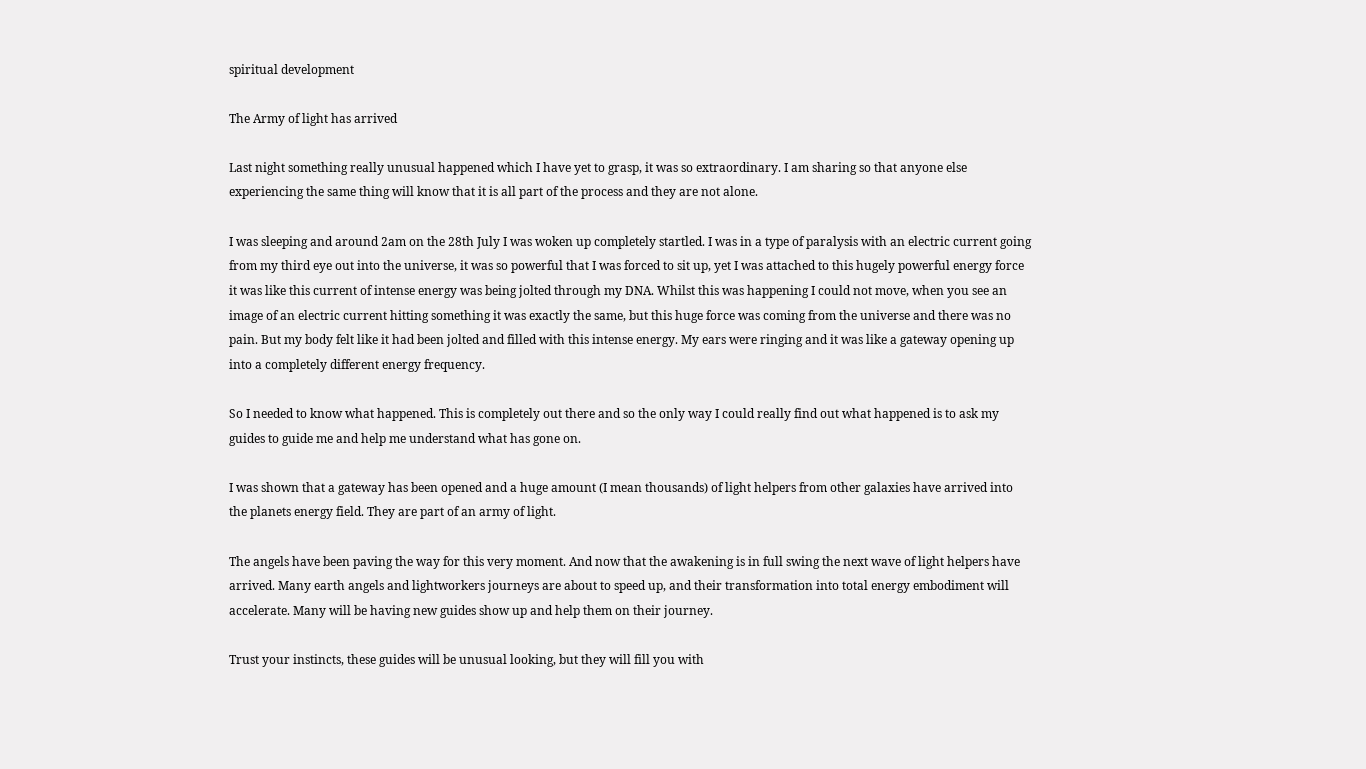spiritual development

The Army of light has arrived

Last night something really unusual happened which I have yet to grasp, it was so extraordinary. I am sharing so that anyone else experiencing the same thing will know that it is all part of the process and they are not alone.

I was sleeping and around 2am on the 28th July I was woken up completely startled. I was in a type of paralysis with an electric current going from my third eye out into the universe, it was so powerful that I was forced to sit up, yet I was attached to this hugely powerful energy force it was like this current of intense energy was being jolted through my DNA. Whilst this was happening I could not move, when you see an image of an electric current hitting something it was exactly the same, but this huge force was coming from the universe and there was no pain. But my body felt like it had been jolted and filled with this intense energy. My ears were ringing and it was like a gateway opening up into a completely different energy frequency.

So I needed to know what happened. This is completely out there and so the only way I could really find out what happened is to ask my guides to guide me and help me understand what has gone on.

I was shown that a gateway has been opened and a huge amount (I mean thousands) of light helpers from other galaxies have arrived into the planets energy field. They are part of an army of light.

The angels have been paving the way for this very moment. And now that the awakening is in full swing the next wave of light helpers have arrived. Many earth angels and lightworkers journeys are about to speed up, and their transformation into total energy embodiment will accelerate. Many will be having new guides show up and help them on their journey.

Trust your instincts, these guides will be unusual looking, but they will fill you with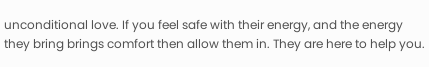unconditional love. If you feel safe with their energy, and the energy they bring brings comfort then allow them in. They are here to help you.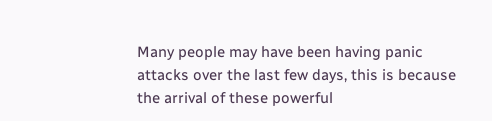Many people may have been having panic attacks over the last few days, this is because the arrival of these powerful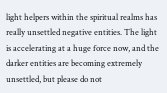light helpers within the spiritual realms has really unsettled negative entities. The light is accelerating at a huge force now, and the darker entities are becoming extremely unsettled, but please do not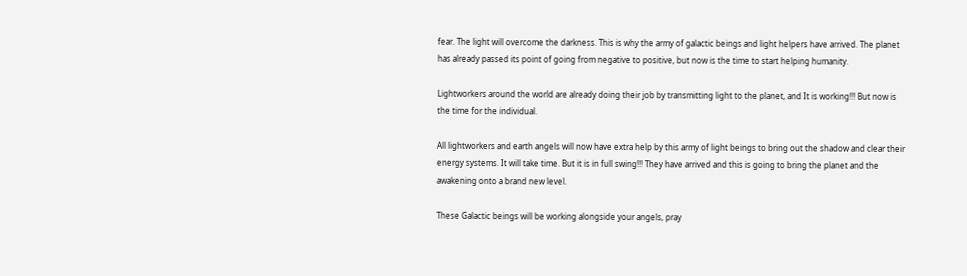fear. The light will overcome the darkness. This is why the army of galactic beings and light helpers have arrived. The planet has already passed its point of going from negative to positive, but now is the time to start helping humanity.

Lightworkers around the world are already doing their job by transmitting light to the planet, and It is working!!! But now is the time for the individual.

All lightworkers and earth angels will now have extra help by this army of light beings to bring out the shadow and clear their energy systems. It will take time. But it is in full swing!!! They have arrived and this is going to bring the planet and the awakening onto a brand new level.

These Galactic beings will be working alongside your angels, pray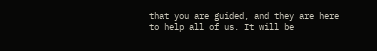that you are guided, and they are here to help all of us. It will be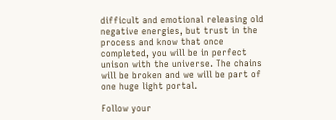difficult and emotional releasing old negative energies, but trust in the process and know that once completed, you will be in perfect unison with the universe. The chains will be broken and we will be part of one huge light portal.

Follow your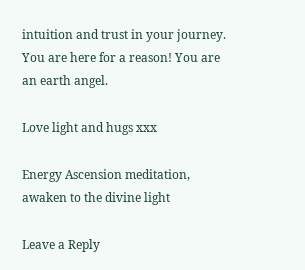intuition and trust in your journey. You are here for a reason! You are an earth angel.

Love light and hugs xxx

Energy Ascension meditation, awaken to the divine light

Leave a Reply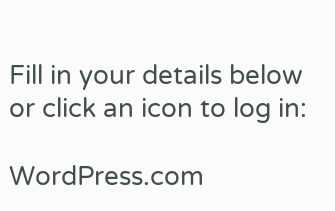Fill in your details below or click an icon to log in:

WordPress.com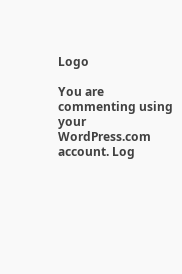Logo

You are commenting using your WordPress.com account. Log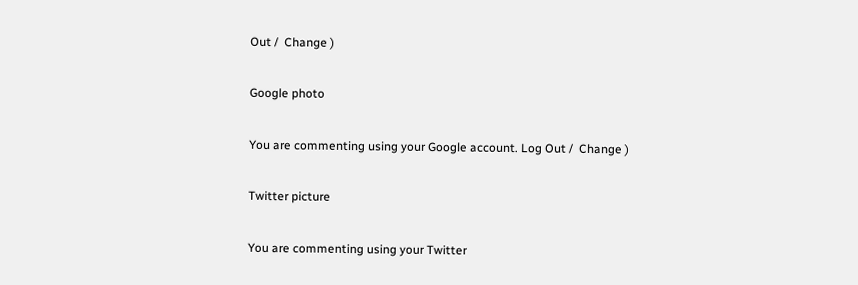Out /  Change )

Google photo

You are commenting using your Google account. Log Out /  Change )

Twitter picture

You are commenting using your Twitter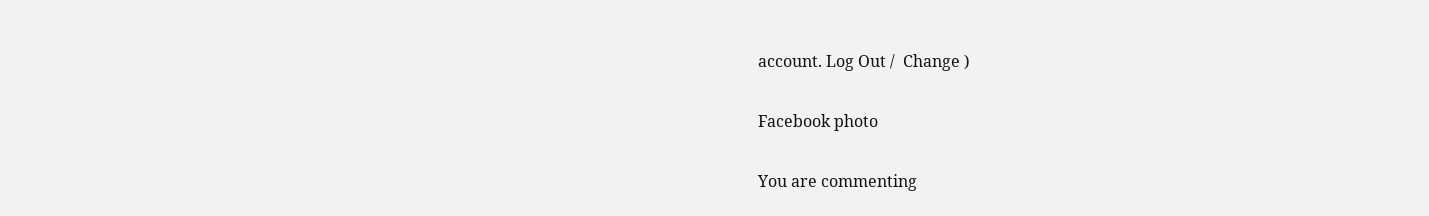account. Log Out /  Change )

Facebook photo

You are commenting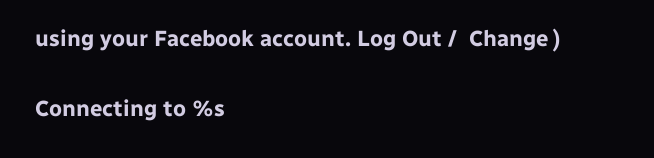using your Facebook account. Log Out /  Change )

Connecting to %s